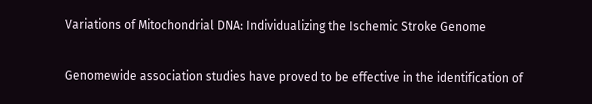Variations of Mitochondrial DNA: Individualizing the Ischemic Stroke Genome

Genomewide association studies have proved to be effective in the identification of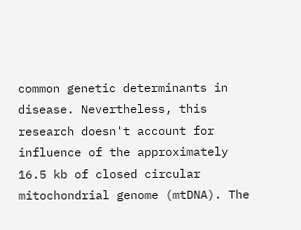common genetic determinants in disease. Nevertheless, this research doesn't account for influence of the approximately 16.5 kb of closed circular mitochondrial genome (mtDNA). The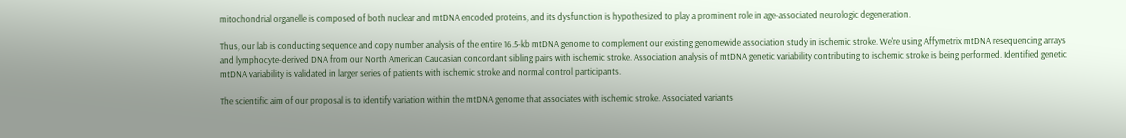mitochondrial organelle is composed of both nuclear and mtDNA encoded proteins, and its dysfunction is hypothesized to play a prominent role in age-associated neurologic degeneration.

Thus, our lab is conducting sequence and copy number analysis of the entire 16.5-kb mtDNA genome to complement our existing genomewide association study in ischemic stroke. We're using Affymetrix mtDNA resequencing arrays and lymphocyte-derived DNA from our North American Caucasian concordant sibling pairs with ischemic stroke. Association analysis of mtDNA genetic variability contributing to ischemic stroke is being performed. Identified genetic mtDNA variability is validated in larger series of patients with ischemic stroke and normal control participants.

The scientific aim of our proposal is to identify variation within the mtDNA genome that associates with ischemic stroke. Associated variants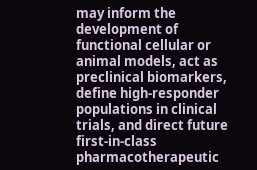may inform the development of functional cellular or animal models, act as preclinical biomarkers, define high-responder populations in clinical trials, and direct future first-in-class pharmacotherapeutic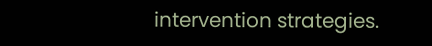intervention strategies.